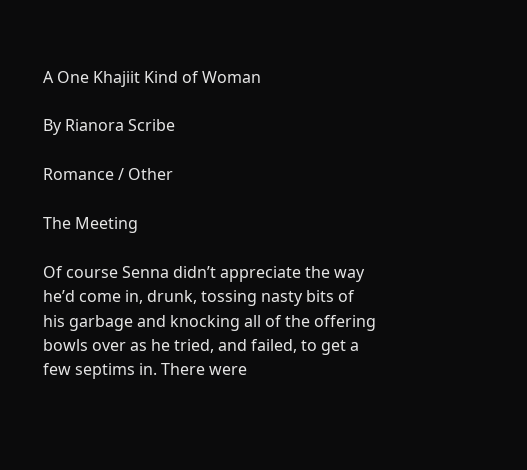A One Khajiit Kind of Woman

By Rianora Scribe

Romance / Other

The Meeting

Of course Senna didn’t appreciate the way he’d come in, drunk, tossing nasty bits of his garbage and knocking all of the offering bowls over as he tried, and failed, to get a few septims in. There were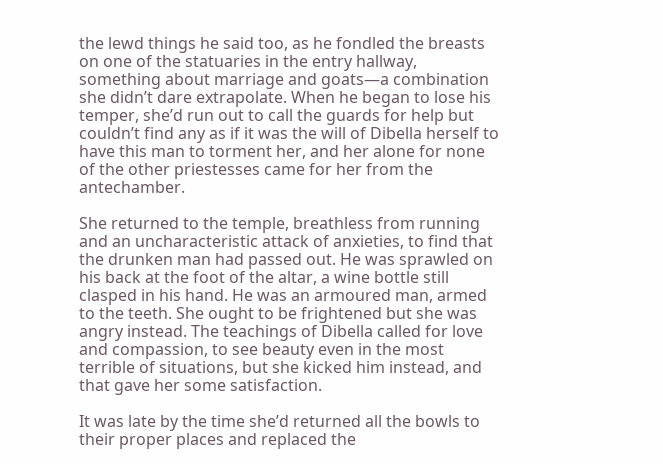the lewd things he said too, as he fondled the breasts on one of the statuaries in the entry hallway, something about marriage and goats—a combination she didn’t dare extrapolate. When he began to lose his temper, she’d run out to call the guards for help but couldn’t find any as if it was the will of Dibella herself to have this man to torment her, and her alone for none of the other priestesses came for her from the antechamber.

She returned to the temple, breathless from running and an uncharacteristic attack of anxieties, to find that the drunken man had passed out. He was sprawled on his back at the foot of the altar, a wine bottle still clasped in his hand. He was an armoured man, armed to the teeth. She ought to be frightened but she was angry instead. The teachings of Dibella called for love and compassion, to see beauty even in the most terrible of situations, but she kicked him instead, and that gave her some satisfaction.

It was late by the time she’d returned all the bowls to their proper places and replaced the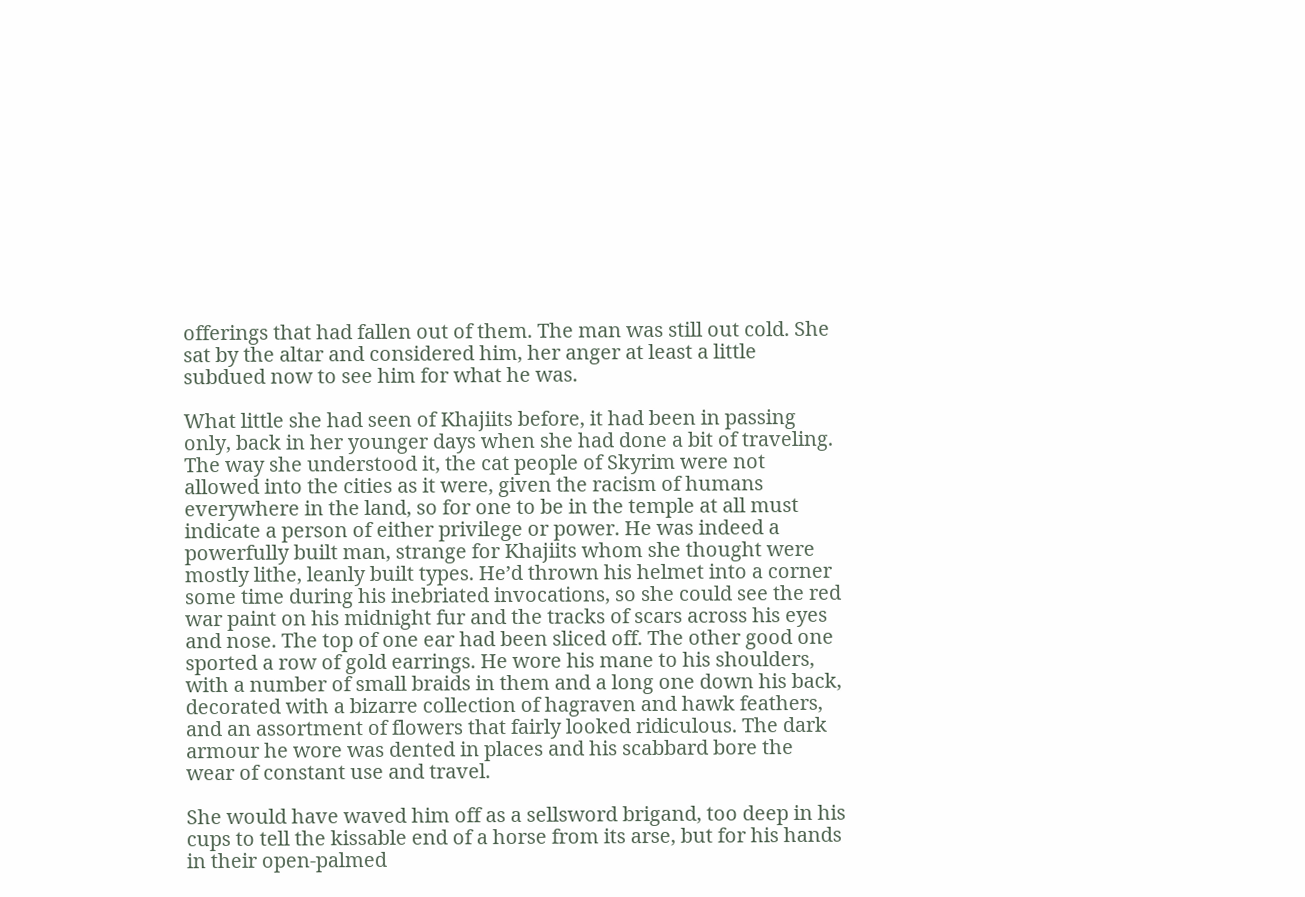offerings that had fallen out of them. The man was still out cold. She sat by the altar and considered him, her anger at least a little subdued now to see him for what he was.

What little she had seen of Khajiits before, it had been in passing only, back in her younger days when she had done a bit of traveling. The way she understood it, the cat people of Skyrim were not allowed into the cities as it were, given the racism of humans everywhere in the land, so for one to be in the temple at all must indicate a person of either privilege or power. He was indeed a powerfully built man, strange for Khajiits whom she thought were mostly lithe, leanly built types. He’d thrown his helmet into a corner some time during his inebriated invocations, so she could see the red war paint on his midnight fur and the tracks of scars across his eyes and nose. The top of one ear had been sliced off. The other good one sported a row of gold earrings. He wore his mane to his shoulders, with a number of small braids in them and a long one down his back, decorated with a bizarre collection of hagraven and hawk feathers, and an assortment of flowers that fairly looked ridiculous. The dark armour he wore was dented in places and his scabbard bore the wear of constant use and travel.

She would have waved him off as a sellsword brigand, too deep in his cups to tell the kissable end of a horse from its arse, but for his hands in their open-palmed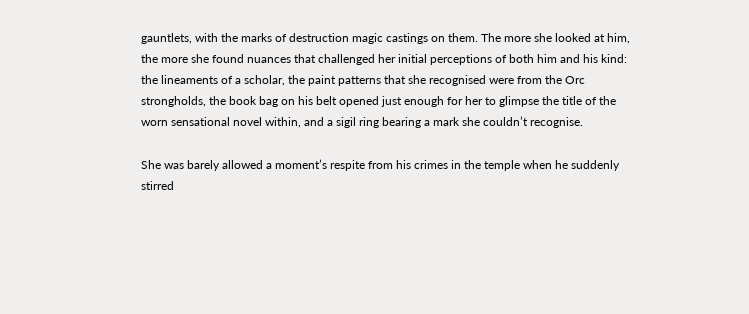gauntlets, with the marks of destruction magic castings on them. The more she looked at him, the more she found nuances that challenged her initial perceptions of both him and his kind: the lineaments of a scholar, the paint patterns that she recognised were from the Orc strongholds, the book bag on his belt opened just enough for her to glimpse the title of the worn sensational novel within, and a sigil ring bearing a mark she couldn’t recognise.

She was barely allowed a moment’s respite from his crimes in the temple when he suddenly stirred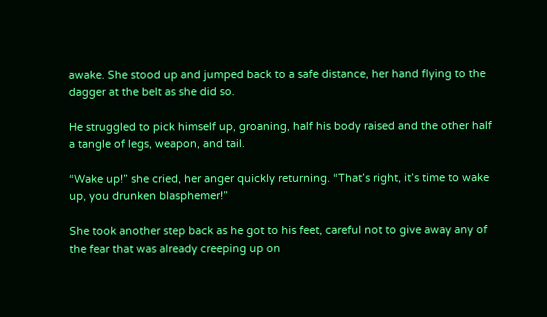awake. She stood up and jumped back to a safe distance, her hand flying to the dagger at the belt as she did so.

He struggled to pick himself up, groaning, half his body raised and the other half a tangle of legs, weapon, and tail.

“Wake up!” she cried, her anger quickly returning. “That’s right, it’s time to wake up, you drunken blasphemer!”

She took another step back as he got to his feet, careful not to give away any of the fear that was already creeping up on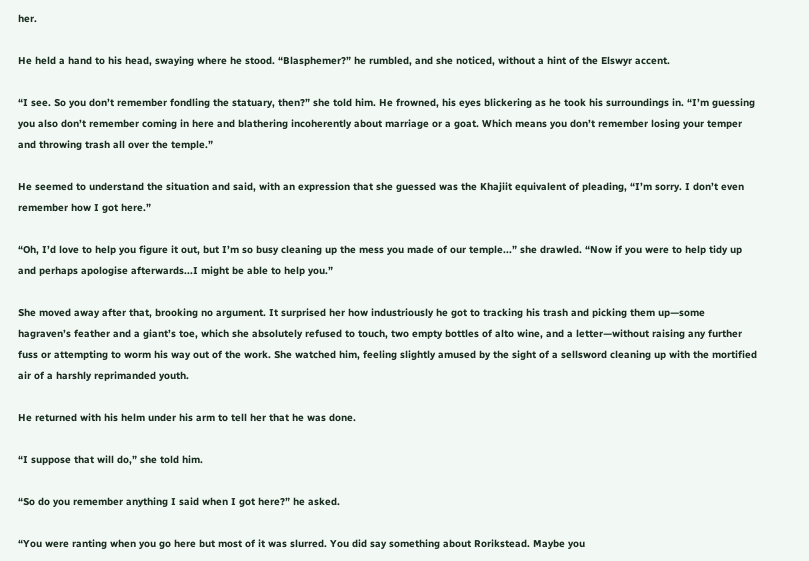her.

He held a hand to his head, swaying where he stood. “Blasphemer?” he rumbled, and she noticed, without a hint of the Elswyr accent.

“I see. So you don’t remember fondling the statuary, then?” she told him. He frowned, his eyes blickering as he took his surroundings in. “I’m guessing you also don’t remember coming in here and blathering incoherently about marriage or a goat. Which means you don’t remember losing your temper and throwing trash all over the temple.”

He seemed to understand the situation and said, with an expression that she guessed was the Khajiit equivalent of pleading, “I’m sorry. I don’t even remember how I got here.”

“Oh, I’d love to help you figure it out, but I’m so busy cleaning up the mess you made of our temple...” she drawled. “Now if you were to help tidy up and perhaps apologise afterwards...I might be able to help you.”

She moved away after that, brooking no argument. It surprised her how industriously he got to tracking his trash and picking them up—some hagraven’s feather and a giant’s toe, which she absolutely refused to touch, two empty bottles of alto wine, and a letter—without raising any further fuss or attempting to worm his way out of the work. She watched him, feeling slightly amused by the sight of a sellsword cleaning up with the mortified air of a harshly reprimanded youth.

He returned with his helm under his arm to tell her that he was done.

“I suppose that will do,” she told him.

“So do you remember anything I said when I got here?” he asked.

“You were ranting when you go here but most of it was slurred. You did say something about Rorikstead. Maybe you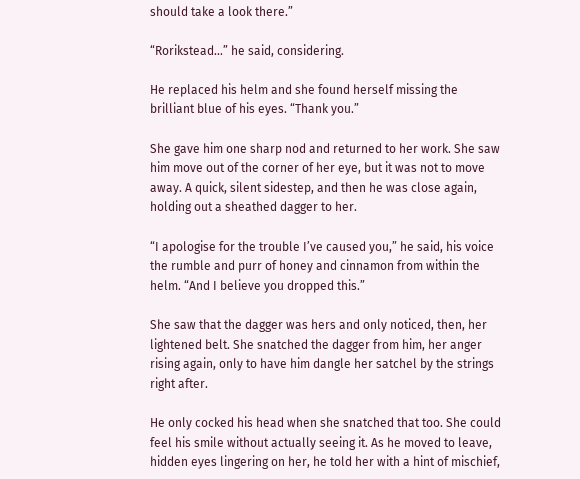should take a look there.”

“Rorikstead...” he said, considering.

He replaced his helm and she found herself missing the brilliant blue of his eyes. “Thank you.”

She gave him one sharp nod and returned to her work. She saw him move out of the corner of her eye, but it was not to move away. A quick, silent sidestep, and then he was close again, holding out a sheathed dagger to her.

“I apologise for the trouble I’ve caused you,” he said, his voice the rumble and purr of honey and cinnamon from within the helm. “And I believe you dropped this.”

She saw that the dagger was hers and only noticed, then, her lightened belt. She snatched the dagger from him, her anger rising again, only to have him dangle her satchel by the strings right after.

He only cocked his head when she snatched that too. She could feel his smile without actually seeing it. As he moved to leave, hidden eyes lingering on her, he told her with a hint of mischief,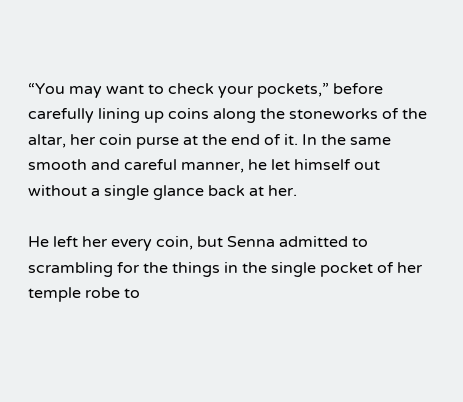“You may want to check your pockets,” before carefully lining up coins along the stoneworks of the altar, her coin purse at the end of it. In the same smooth and careful manner, he let himself out without a single glance back at her.

He left her every coin, but Senna admitted to scrambling for the things in the single pocket of her temple robe to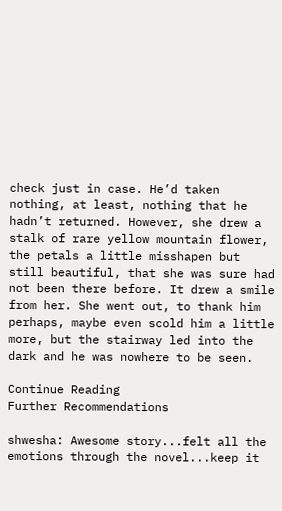check just in case. He’d taken nothing, at least, nothing that he hadn’t returned. However, she drew a stalk of rare yellow mountain flower, the petals a little misshapen but still beautiful, that she was sure had not been there before. It drew a smile from her. She went out, to thank him perhaps, maybe even scold him a little more, but the stairway led into the dark and he was nowhere to be seen.

Continue Reading
Further Recommendations

shwesha: Awesome story...felt all the emotions through the novel...keep it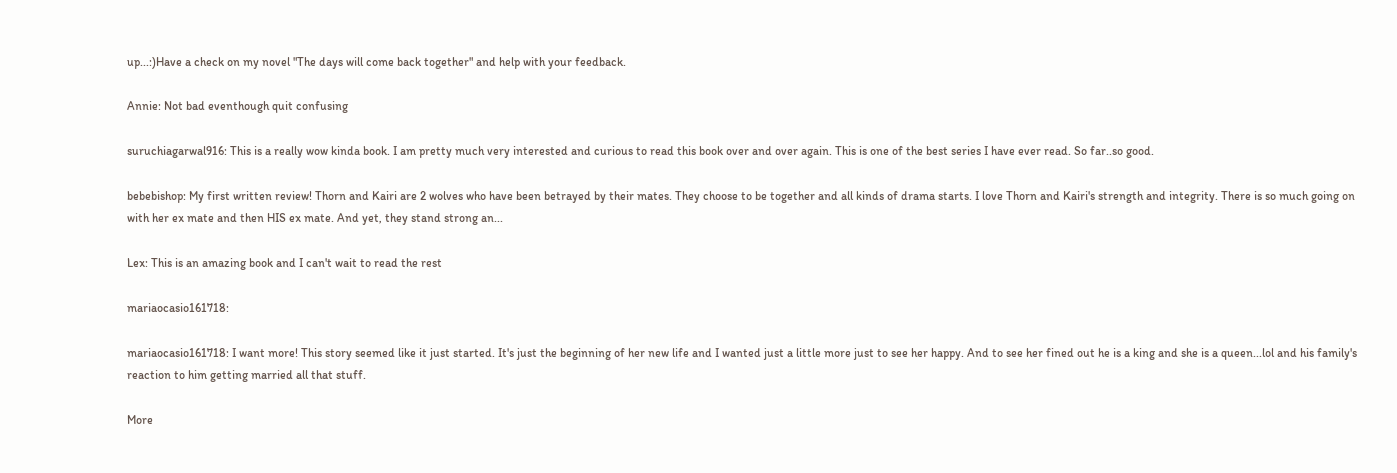up...:)Have a check on my novel "The days will come back together" and help with your feedback.

Annie: Not bad eventhough quit confusing

suruchiagarwal916: This is a really wow kinda book. I am pretty much very interested and curious to read this book over and over again. This is one of the best series I have ever read. So far..so good.

bebebishop: My first written review! Thorn and Kairi are 2 wolves who have been betrayed by their mates. They choose to be together and all kinds of drama starts. I love Thorn and Kairi's strength and integrity. There is so much going on with her ex mate and then HIS ex mate. And yet, they stand strong an...

Lex: This is an amazing book and I can't wait to read the rest

mariaocasio161718:

mariaocasio161718: I want more! This story seemed like it just started. It's just the beginning of her new life and I wanted just a little more just to see her happy. And to see her fined out he is a king and she is a queen...lol and his family's reaction to him getting married all that stuff.

More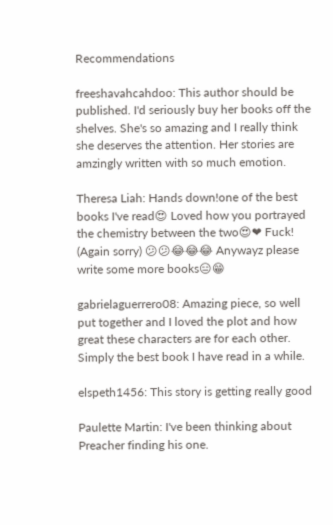Recommendations

freeshavahcahdoo: This author should be published. I'd seriously buy her books off the shelves. She's so amazing and I really think she deserves the attention. Her stories are amzingly written with so much emotion.

Theresa Liah: Hands down!one of the best books I've read😍 Loved how you portrayed the chemistry between the two😍❤ Fuck! (Again sorry) 😕😕😂😂😂 Anywayz please write some more books😑😁

gabrielaguerrero08: Amazing piece, so well put together and I loved the plot and how great these characters are for each other. Simply the best book I have read in a while.

elspeth1456: This story is getting really good

Paulette Martin: I've been thinking about Preacher finding his one.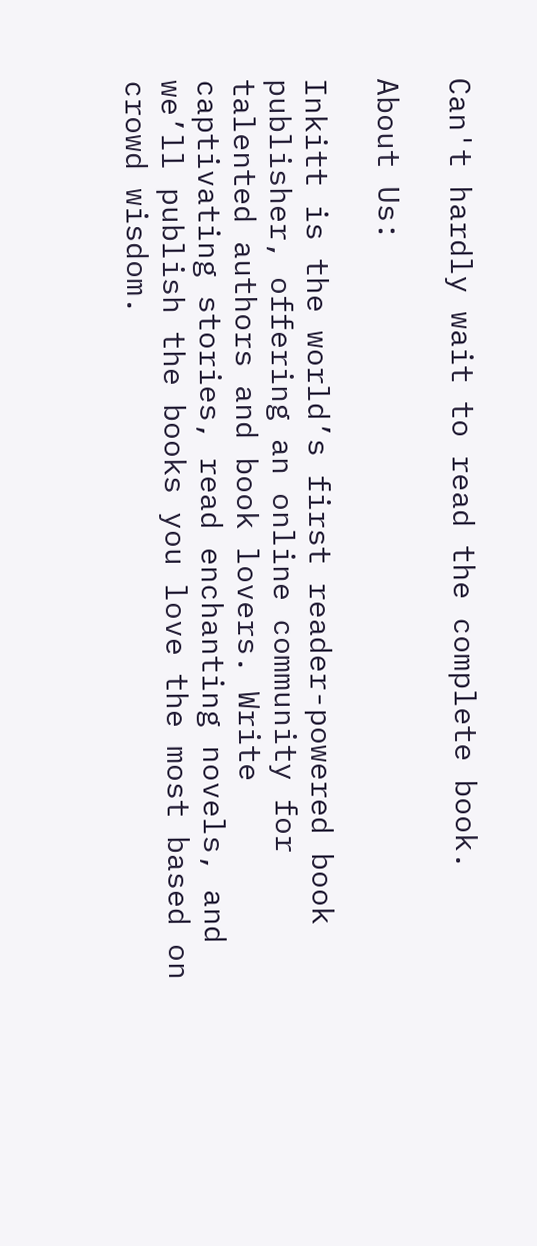Can't hardly wait to read the complete book.

About Us:

Inkitt is the world’s first reader-powered book publisher, offering an online community for talented authors and book lovers. Write captivating stories, read enchanting novels, and we’ll publish the books you love the most based on crowd wisdom.